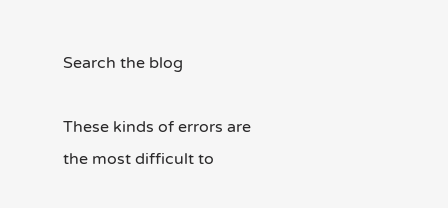Search the blog

These kinds of errors are the most difficult to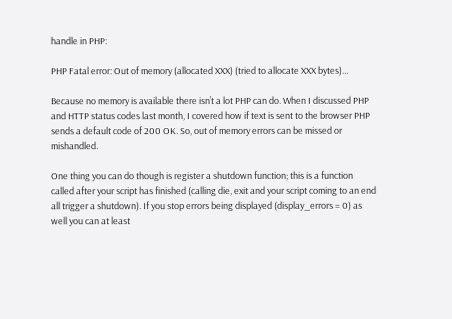handle in PHP:

PHP Fatal error: Out of memory (allocated XXX) (tried to allocate XXX bytes)…

Because no memory is available there isn’t a lot PHP can do. When I discussed PHP and HTTP status codes last month, I covered how if text is sent to the browser PHP sends a default code of 200 OK. So, out of memory errors can be missed or mishandled.

One thing you can do though is register a shutdown function; this is a function called after your script has finished (calling die, exit and your script coming to an end all trigger a shutdown). If you stop errors being displayed (display_errors = 0) as well you can at least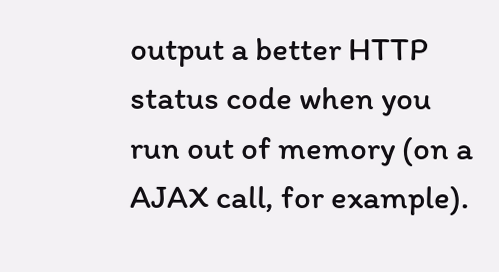output a better HTTP status code when you run out of memory (on a AJAX call, for example).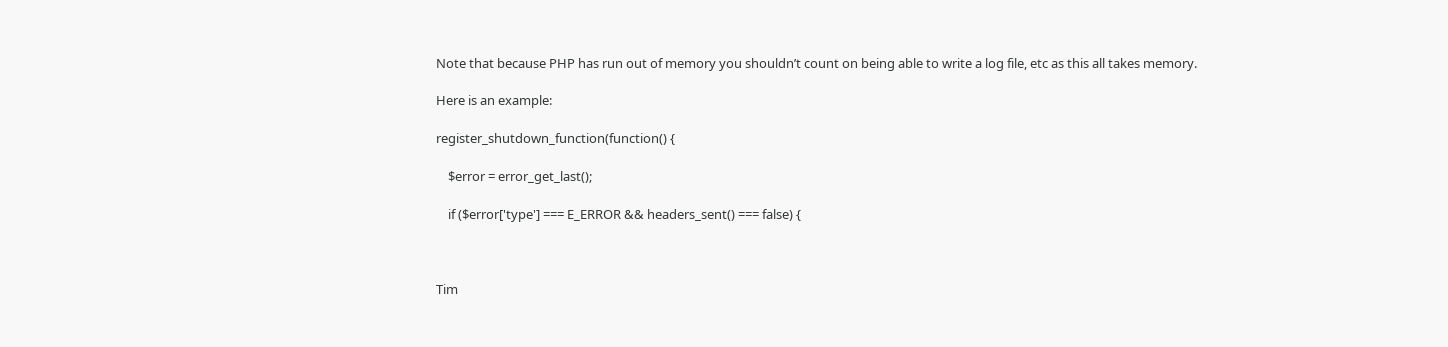Note that because PHP has run out of memory you shouldn’t count on being able to write a log file, etc as this all takes memory.

Here is an example:

register_shutdown_function(function() {

    $error = error_get_last();

    if ($error['type'] === E_ERROR && headers_sent() === false) {



Tim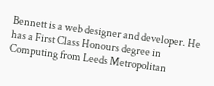Bennett is a web designer and developer. He has a First Class Honours degree in Computing from Leeds Metropolitan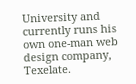University and currently runs his own one-man web design company, Texelate.